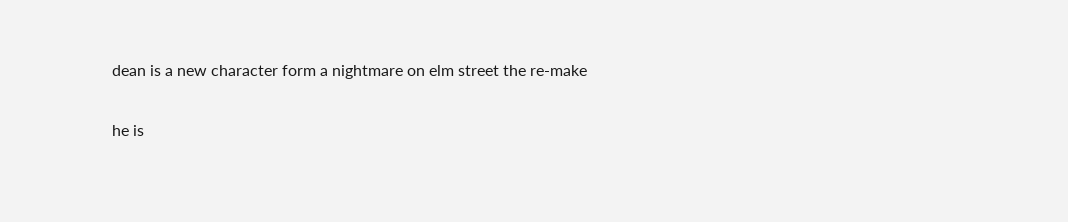dean is a new character form a nightmare on elm street the re-make

he is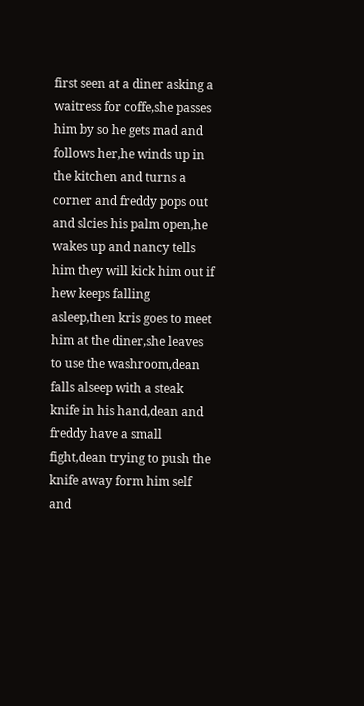first seen at a diner asking a waitress for coffe,she passes him by so he gets mad and follows her,he winds up in the kitchen and turns a corner and freddy pops out and slcies his palm open,he wakes up and nancy tells him they will kick him out if hew keeps falling asleep,then kris goes to meet him at the diner,she leaves to use the washroom,dean falls alseep with a steak knife in his hand,dean and freddy have a small fight,dean trying to push the knife away form him self and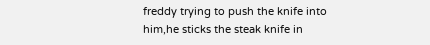freddy trying to push the knife into him,he sticks the steak knife in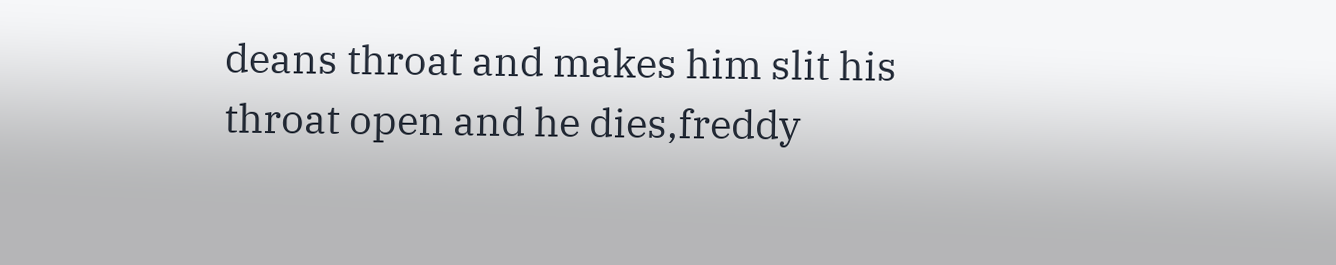deans throat and makes him slit his throat open and he dies,freddy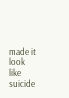made it look like suicide